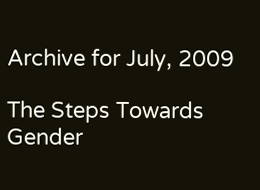Archive for July, 2009

The Steps Towards Gender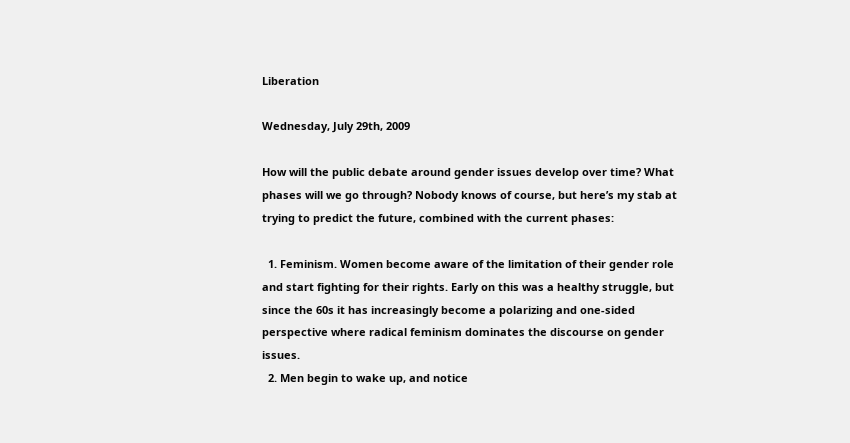Liberation

Wednesday, July 29th, 2009

How will the public debate around gender issues develop over time? What phases will we go through? Nobody knows of course, but here’s my stab at trying to predict the future, combined with the current phases:

  1. Feminism. Women become aware of the limitation of their gender role and start fighting for their rights. Early on this was a healthy struggle, but since the 60s it has increasingly become a polarizing and one-sided perspective where radical feminism dominates the discourse on gender issues.
  2. Men begin to wake up, and notice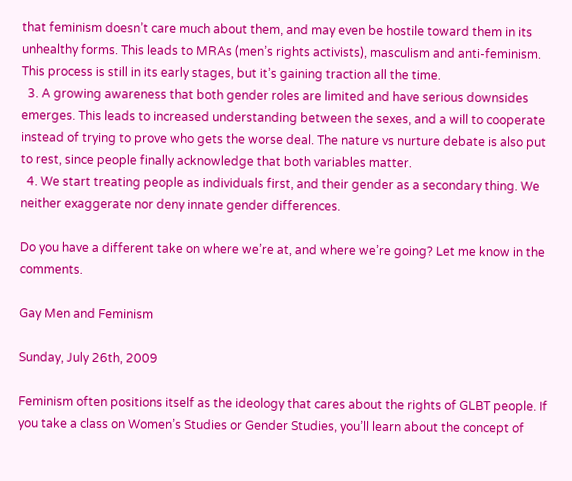that feminism doesn’t care much about them, and may even be hostile toward them in its unhealthy forms. This leads to MRAs (men’s rights activists), masculism and anti-feminism. This process is still in its early stages, but it’s gaining traction all the time.
  3. A growing awareness that both gender roles are limited and have serious downsides emerges. This leads to increased understanding between the sexes, and a will to cooperate instead of trying to prove who gets the worse deal. The nature vs nurture debate is also put to rest, since people finally acknowledge that both variables matter.
  4. We start treating people as individuals first, and their gender as a secondary thing. We neither exaggerate nor deny innate gender differences.

Do you have a different take on where we’re at, and where we’re going? Let me know in the comments.

Gay Men and Feminism

Sunday, July 26th, 2009

Feminism often positions itself as the ideology that cares about the rights of GLBT people. If you take a class on Women’s Studies or Gender Studies, you’ll learn about the concept of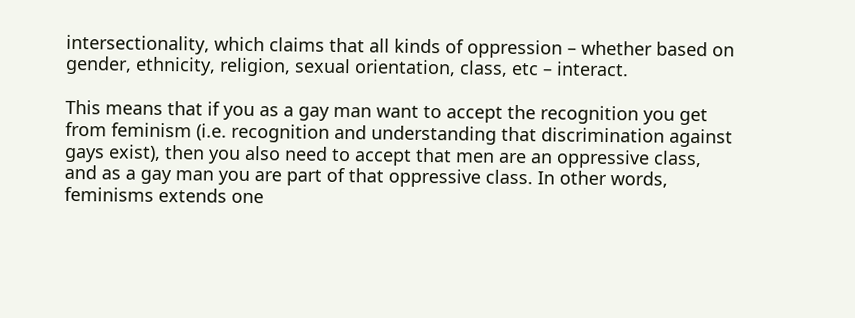intersectionality, which claims that all kinds of oppression – whether based on gender, ethnicity, religion, sexual orientation, class, etc – interact.

This means that if you as a gay man want to accept the recognition you get from feminism (i.e. recognition and understanding that discrimination against gays exist), then you also need to accept that men are an oppressive class, and as a gay man you are part of that oppressive class. In other words, feminisms extends one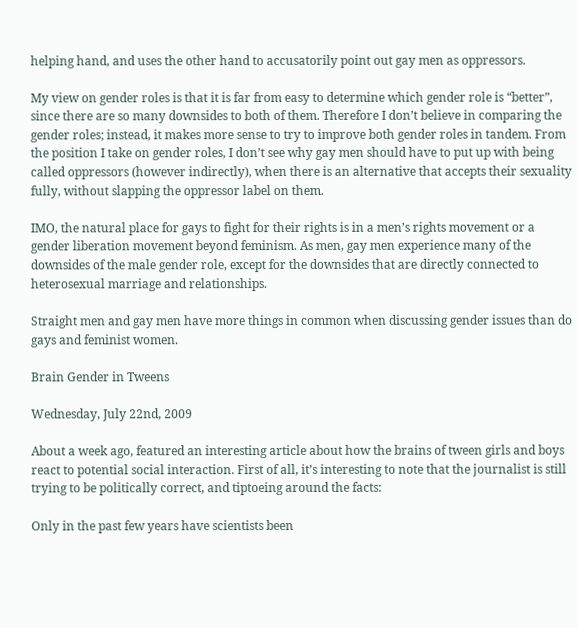helping hand, and uses the other hand to accusatorily point out gay men as oppressors.

My view on gender roles is that it is far from easy to determine which gender role is “better”, since there are so many downsides to both of them. Therefore I don’t believe in comparing the gender roles; instead, it makes more sense to try to improve both gender roles in tandem. From the position I take on gender roles, I don’t see why gay men should have to put up with being called oppressors (however indirectly), when there is an alternative that accepts their sexuality fully, without slapping the oppressor label on them.

IMO, the natural place for gays to fight for their rights is in a men’s rights movement or a gender liberation movement beyond feminism. As men, gay men experience many of the downsides of the male gender role, except for the downsides that are directly connected to heterosexual marriage and relationships.

Straight men and gay men have more things in common when discussing gender issues than do gays and feminist women.

Brain Gender in Tweens

Wednesday, July 22nd, 2009

About a week ago, featured an interesting article about how the brains of tween girls and boys react to potential social interaction. First of all, it’s interesting to note that the journalist is still trying to be politically correct, and tiptoeing around the facts:

Only in the past few years have scientists been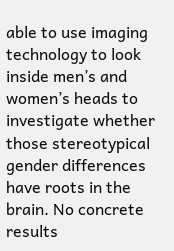able to use imaging technology to look inside men’s and women’s heads to investigate whether those stereotypical gender differences have roots in the brain. No concrete results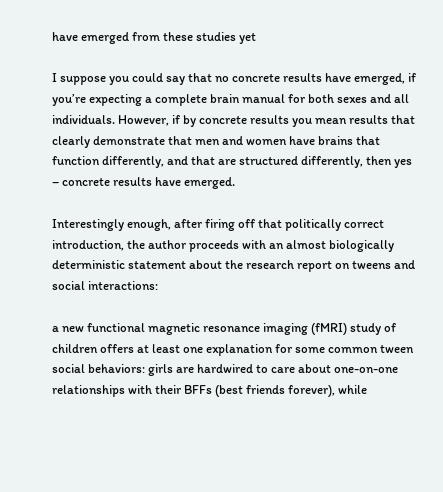have emerged from these studies yet

I suppose you could say that no concrete results have emerged, if you’re expecting a complete brain manual for both sexes and all individuals. However, if by concrete results you mean results that clearly demonstrate that men and women have brains that function differently, and that are structured differently, then yes – concrete results have emerged.

Interestingly enough, after firing off that politically correct introduction, the author proceeds with an almost biologically deterministic statement about the research report on tweens and social interactions:

a new functional magnetic resonance imaging (fMRI) study of children offers at least one explanation for some common tween social behaviors: girls are hardwired to care about one-on-one relationships with their BFFs (best friends forever), while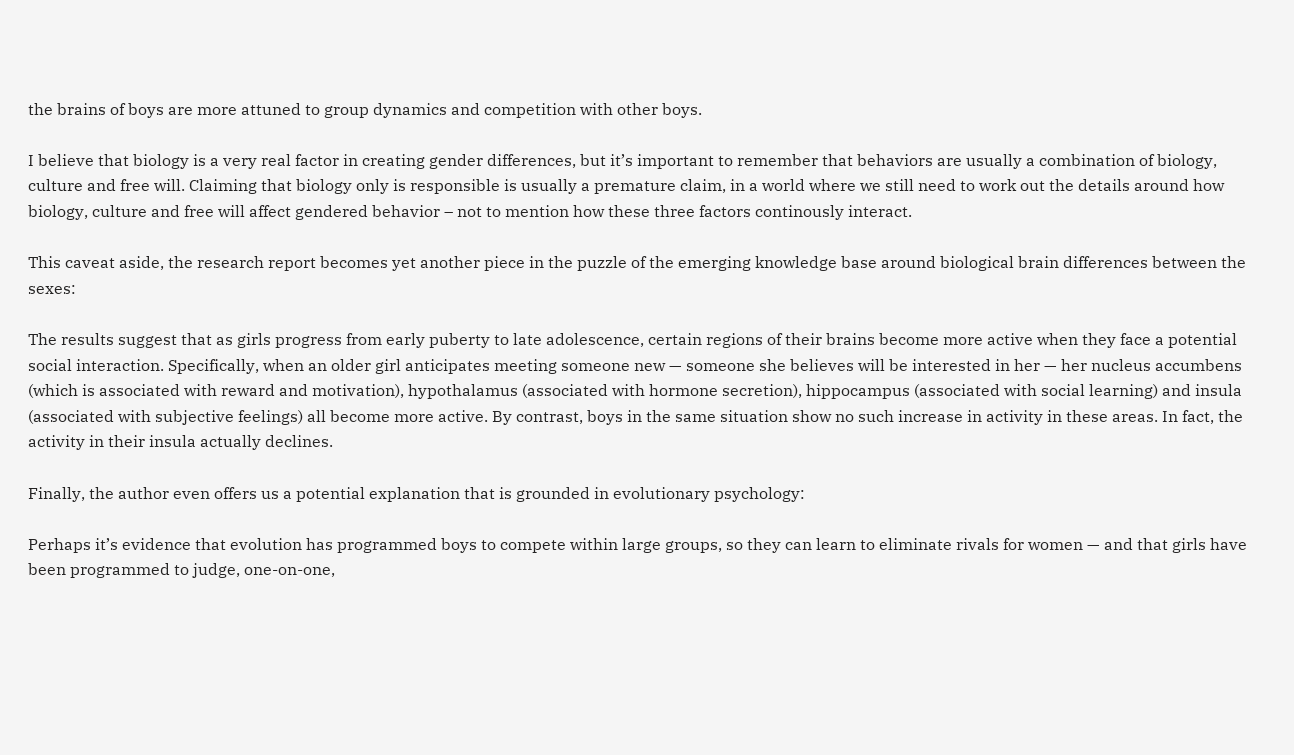the brains of boys are more attuned to group dynamics and competition with other boys.

I believe that biology is a very real factor in creating gender differences, but it’s important to remember that behaviors are usually a combination of biology, culture and free will. Claiming that biology only is responsible is usually a premature claim, in a world where we still need to work out the details around how biology, culture and free will affect gendered behavior – not to mention how these three factors continously interact.

This caveat aside, the research report becomes yet another piece in the puzzle of the emerging knowledge base around biological brain differences between the sexes:

The results suggest that as girls progress from early puberty to late adolescence, certain regions of their brains become more active when they face a potential social interaction. Specifically, when an older girl anticipates meeting someone new — someone she believes will be interested in her — her nucleus accumbens (which is associated with reward and motivation), hypothalamus (associated with hormone secretion), hippocampus (associated with social learning) and insula (associated with subjective feelings) all become more active. By contrast, boys in the same situation show no such increase in activity in these areas. In fact, the activity in their insula actually declines.

Finally, the author even offers us a potential explanation that is grounded in evolutionary psychology:

Perhaps it’s evidence that evolution has programmed boys to compete within large groups, so they can learn to eliminate rivals for women — and that girls have been programmed to judge, one-on-one,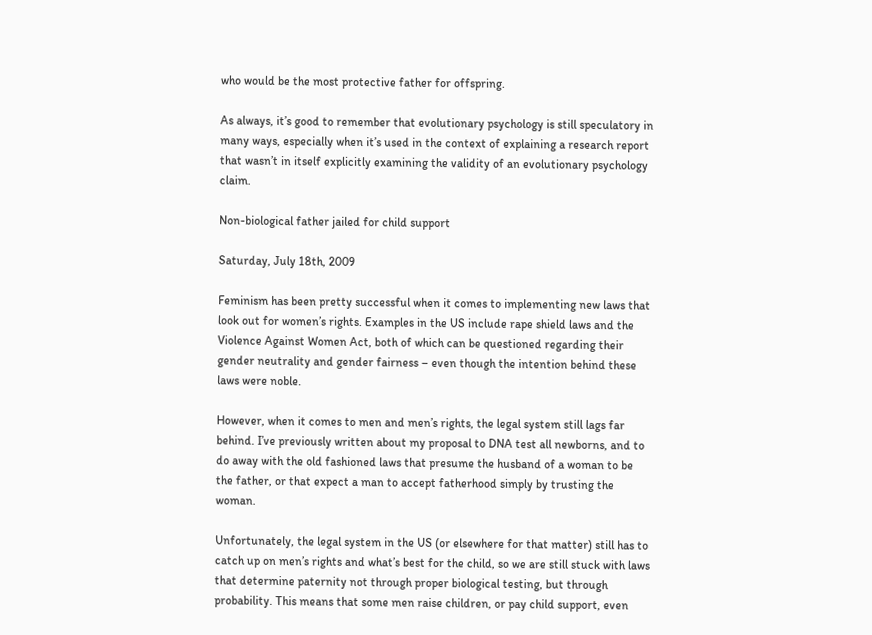who would be the most protective father for offspring.

As always, it’s good to remember that evolutionary psychology is still speculatory in many ways, especially when it’s used in the context of explaining a research report that wasn’t in itself explicitly examining the validity of an evolutionary psychology claim.

Non-biological father jailed for child support

Saturday, July 18th, 2009

Feminism has been pretty successful when it comes to implementing new laws that look out for women’s rights. Examples in the US include rape shield laws and the Violence Against Women Act, both of which can be questioned regarding their gender neutrality and gender fairness – even though the intention behind these laws were noble.

However, when it comes to men and men’s rights, the legal system still lags far behind. I’ve previously written about my proposal to DNA test all newborns, and to do away with the old fashioned laws that presume the husband of a woman to be the father, or that expect a man to accept fatherhood simply by trusting the woman.

Unfortunately, the legal system in the US (or elsewhere for that matter) still has to catch up on men’s rights and what’s best for the child, so we are still stuck with laws that determine paternity not through proper biological testing, but through probability. This means that some men raise children, or pay child support, even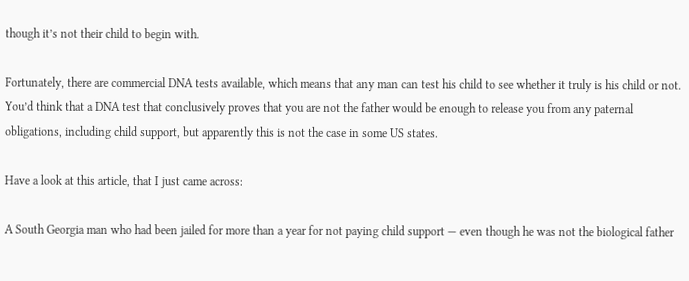though it’s not their child to begin with.

Fortunately, there are commercial DNA tests available, which means that any man can test his child to see whether it truly is his child or not. You’d think that a DNA test that conclusively proves that you are not the father would be enough to release you from any paternal obligations, including child support, but apparently this is not the case in some US states.

Have a look at this article, that I just came across:

A South Georgia man who had been jailed for more than a year for not paying child support — even though he was not the biological father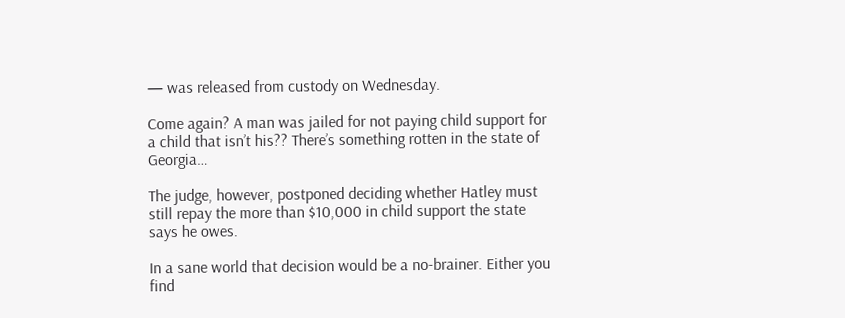— was released from custody on Wednesday.

Come again? A man was jailed for not paying child support for a child that isn’t his?? There’s something rotten in the state of Georgia…

The judge, however, postponed deciding whether Hatley must still repay the more than $10,000 in child support the state says he owes.

In a sane world that decision would be a no-brainer. Either you find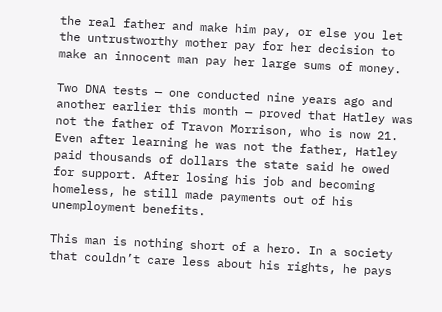the real father and make him pay, or else you let the untrustworthy mother pay for her decision to make an innocent man pay her large sums of money.

Two DNA tests — one conducted nine years ago and another earlier this month — proved that Hatley was not the father of Travon Morrison, who is now 21. Even after learning he was not the father, Hatley paid thousands of dollars the state said he owed for support. After losing his job and becoming homeless, he still made payments out of his unemployment benefits.

This man is nothing short of a hero. In a society that couldn’t care less about his rights, he pays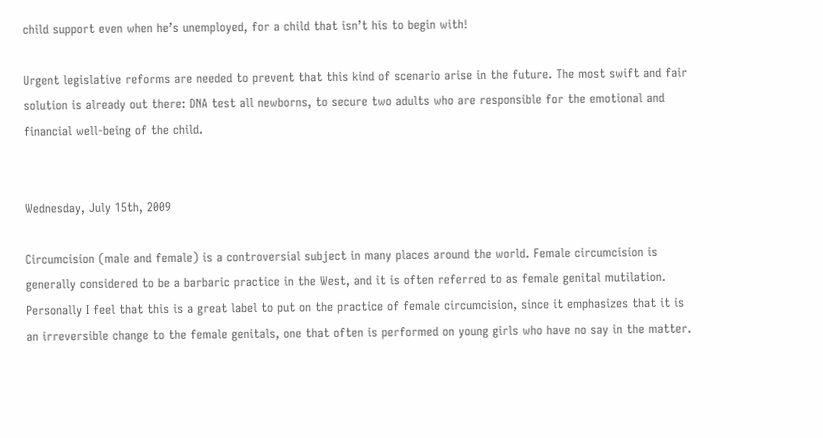child support even when he’s unemployed, for a child that isn’t his to begin with!

Urgent legislative reforms are needed to prevent that this kind of scenario arise in the future. The most swift and fair solution is already out there: DNA test all newborns, to secure two adults who are responsible for the emotional and financial well-being of the child.


Wednesday, July 15th, 2009

Circumcision (male and female) is a controversial subject in many places around the world. Female circumcision is generally considered to be a barbaric practice in the West, and it is often referred to as female genital mutilation. Personally I feel that this is a great label to put on the practice of female circumcision, since it emphasizes that it is an irreversible change to the female genitals, one that often is performed on young girls who have no say in the matter.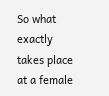So what exactly takes place at a female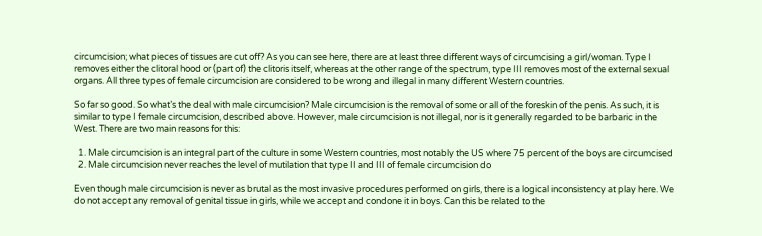circumcision; what pieces of tissues are cut off? As you can see here, there are at least three different ways of circumcising a girl/woman. Type I removes either the clitoral hood or (part of) the clitoris itself, whereas at the other range of the spectrum, type III removes most of the external sexual organs. All three types of female circumcision are considered to be wrong and illegal in many different Western countries.

So far so good. So what’s the deal with male circumcision? Male circumcision is the removal of some or all of the foreskin of the penis. As such, it is similar to type I female circumcision, described above. However, male circumcision is not illegal, nor is it generally regarded to be barbaric in the West. There are two main reasons for this:

  1. Male circumcision is an integral part of the culture in some Western countries, most notably the US where 75 percent of the boys are circumcised
  2. Male circumcision never reaches the level of mutilation that type II and III of female circumcision do

Even though male circumcision is never as brutal as the most invasive procedures performed on girls, there is a logical inconsistency at play here. We do not accept any removal of genital tissue in girls, while we accept and condone it in boys. Can this be related to the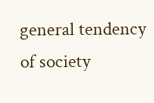general tendency of society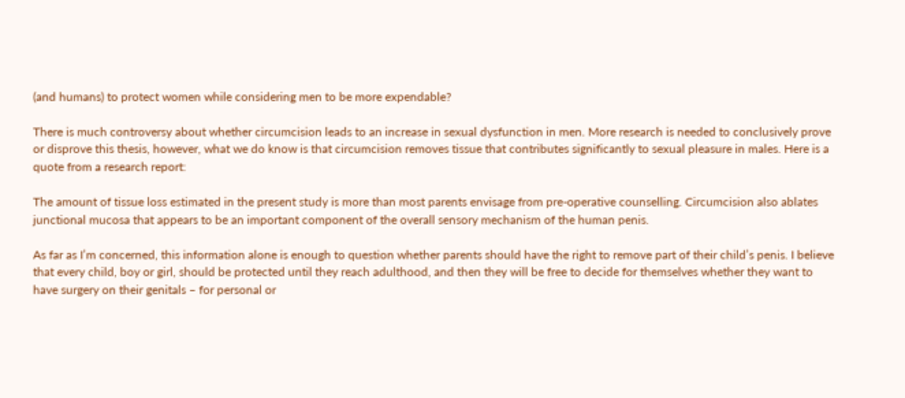(and humans) to protect women while considering men to be more expendable?

There is much controversy about whether circumcision leads to an increase in sexual dysfunction in men. More research is needed to conclusively prove or disprove this thesis, however, what we do know is that circumcision removes tissue that contributes significantly to sexual pleasure in males. Here is a quote from a research report:

The amount of tissue loss estimated in the present study is more than most parents envisage from pre-operative counselling. Circumcision also ablates junctional mucosa that appears to be an important component of the overall sensory mechanism of the human penis.

As far as I’m concerned, this information alone is enough to question whether parents should have the right to remove part of their child’s penis. I believe that every child, boy or girl, should be protected until they reach adulthood, and then they will be free to decide for themselves whether they want to have surgery on their genitals – for personal or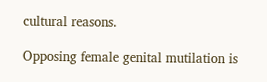cultural reasons.

Opposing female genital mutilation is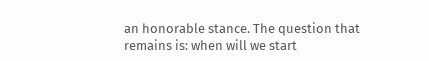an honorable stance. The question that remains is: when will we start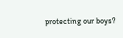protecting our boys?